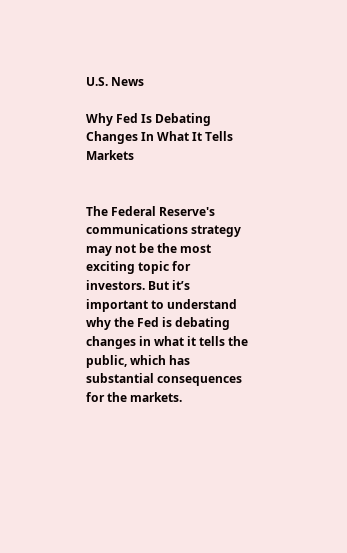U.S. News

Why Fed Is Debating Changes In What It Tells Markets


The Federal Reserve's communications strategy may not be the most exciting topic for investors. But it’s important to understand why the Fed is debating changes in what it tells the public, which has substantial consequences for the markets.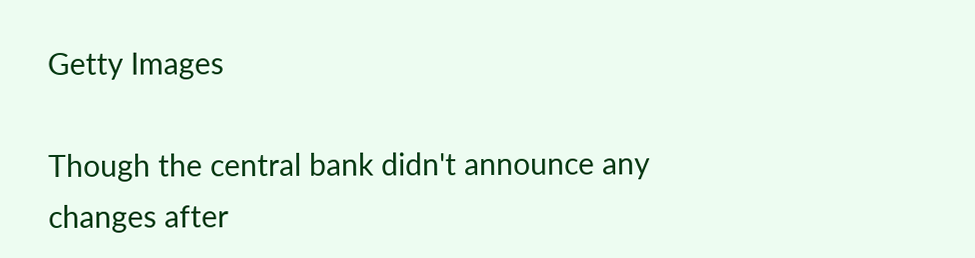Getty Images

Though the central bank didn't announce any changes after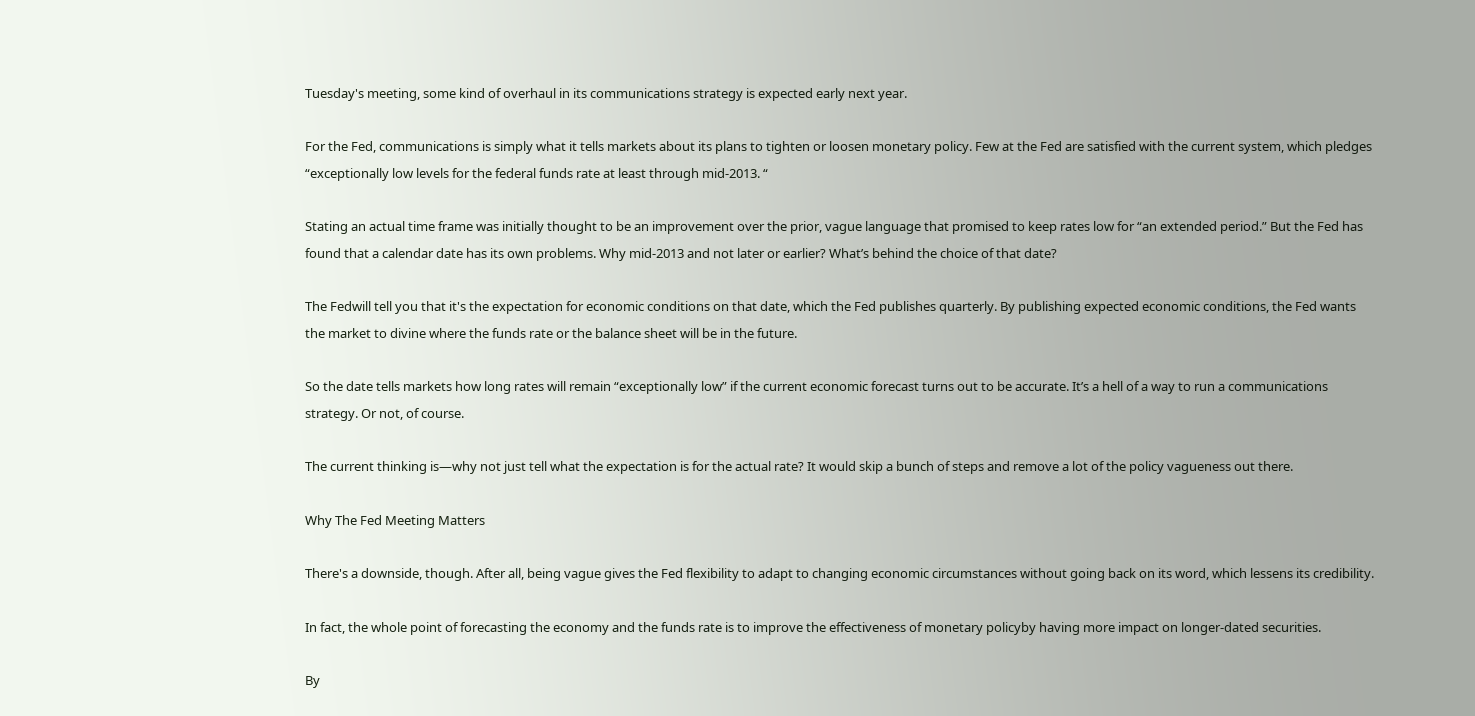Tuesday's meeting, some kind of overhaul in its communications strategy is expected early next year.

For the Fed, communications is simply what it tells markets about its plans to tighten or loosen monetary policy. Few at the Fed are satisfied with the current system, which pledges “exceptionally low levels for the federal funds rate at least through mid-2013. “

Stating an actual time frame was initially thought to be an improvement over the prior, vague language that promised to keep rates low for “an extended period.” But the Fed has found that a calendar date has its own problems. Why mid-2013 and not later or earlier? What’s behind the choice of that date?

The Fedwill tell you that it's the expectation for economic conditions on that date, which the Fed publishes quarterly. By publishing expected economic conditions, the Fed wants the market to divine where the funds rate or the balance sheet will be in the future.

So the date tells markets how long rates will remain “exceptionally low” if the current economic forecast turns out to be accurate. It’s a hell of a way to run a communications strategy. Or not, of course.

The current thinking is—why not just tell what the expectation is for the actual rate? It would skip a bunch of steps and remove a lot of the policy vagueness out there.

Why The Fed Meeting Matters

There's a downside, though. After all, being vague gives the Fed flexibility to adapt to changing economic circumstances without going back on its word, which lessens its credibility.

In fact, the whole point of forecasting the economy and the funds rate is to improve the effectiveness of monetary policyby having more impact on longer-dated securities.

By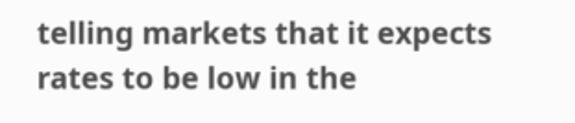telling markets that it expects rates to be low in the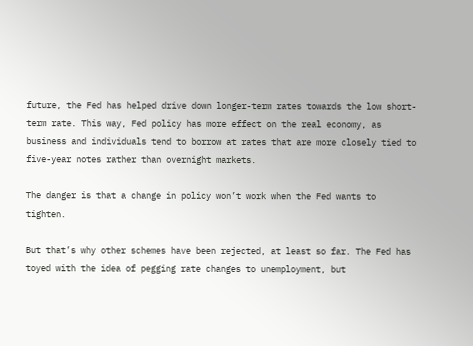future, the Fed has helped drive down longer-term rates towards the low short-term rate. This way, Fed policy has more effect on the real economy, as business and individuals tend to borrow at rates that are more closely tied to five-year notes rather than overnight markets.

The danger is that a change in policy won’t work when the Fed wants to tighten.

But that’s why other schemes have been rejected, at least so far. The Fed has toyed with the idea of pegging rate changes to unemployment, but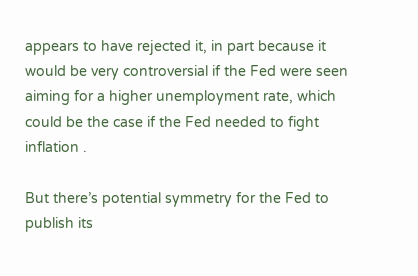appears to have rejected it, in part because it would be very controversial if the Fed were seen aiming for a higher unemployment rate, which could be the case if the Fed needed to fight inflation .

But there’s potential symmetry for the Fed to publish its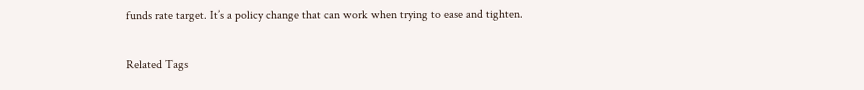funds rate target. It’s a policy change that can work when trying to ease and tighten.

Related Tags